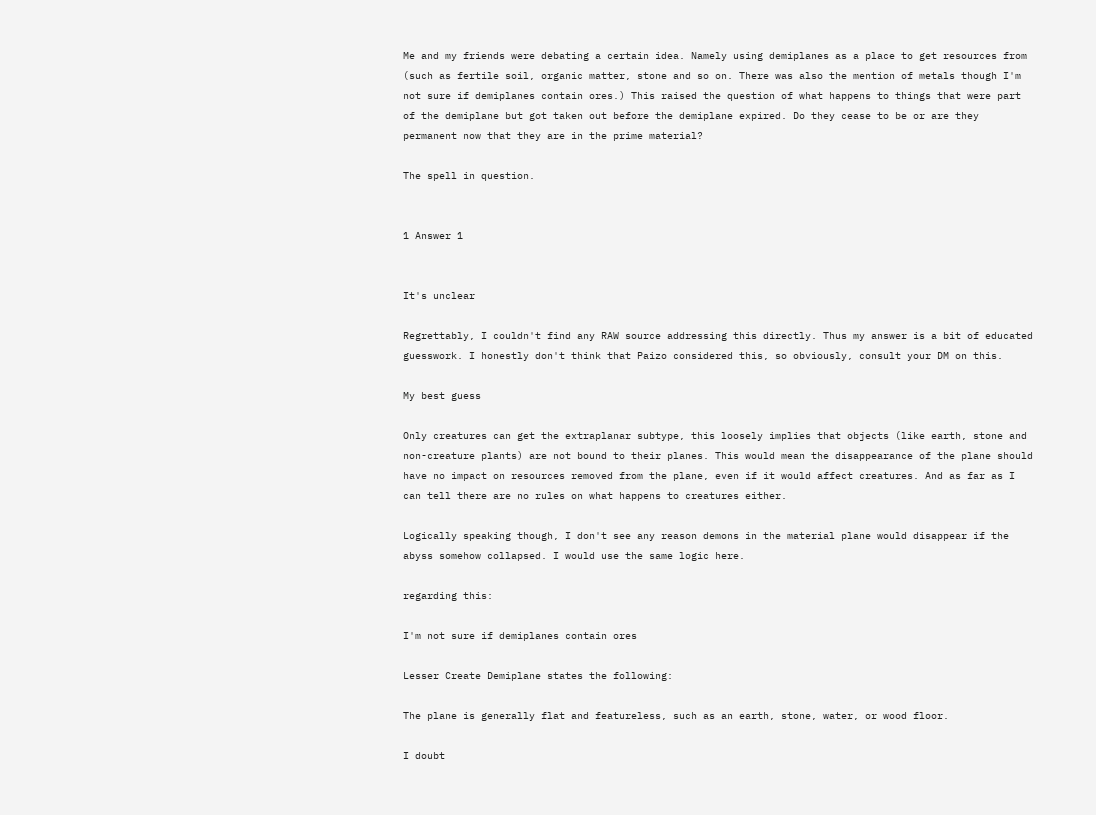Me and my friends were debating a certain idea. Namely using demiplanes as a place to get resources from (such as fertile soil, organic matter, stone and so on. There was also the mention of metals though I'm not sure if demiplanes contain ores.) This raised the question of what happens to things that were part of the demiplane but got taken out before the demiplane expired. Do they cease to be or are they permanent now that they are in the prime material?

The spell in question.


1 Answer 1


It's unclear

Regrettably, I couldn't find any RAW source addressing this directly. Thus my answer is a bit of educated guesswork. I honestly don't think that Paizo considered this, so obviously, consult your DM on this.

My best guess

Only creatures can get the extraplanar subtype, this loosely implies that objects (like earth, stone and non-creature plants) are not bound to their planes. This would mean the disappearance of the plane should have no impact on resources removed from the plane, even if it would affect creatures. And as far as I can tell there are no rules on what happens to creatures either.

Logically speaking though, I don't see any reason demons in the material plane would disappear if the abyss somehow collapsed. I would use the same logic here.

regarding this:

I'm not sure if demiplanes contain ores

Lesser Create Demiplane states the following:

The plane is generally flat and featureless, such as an earth, stone, water, or wood floor.

I doubt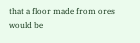that a floor made from ores would be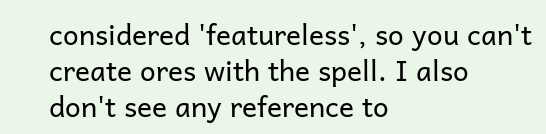considered 'featureless', so you can't create ores with the spell. I also don't see any reference to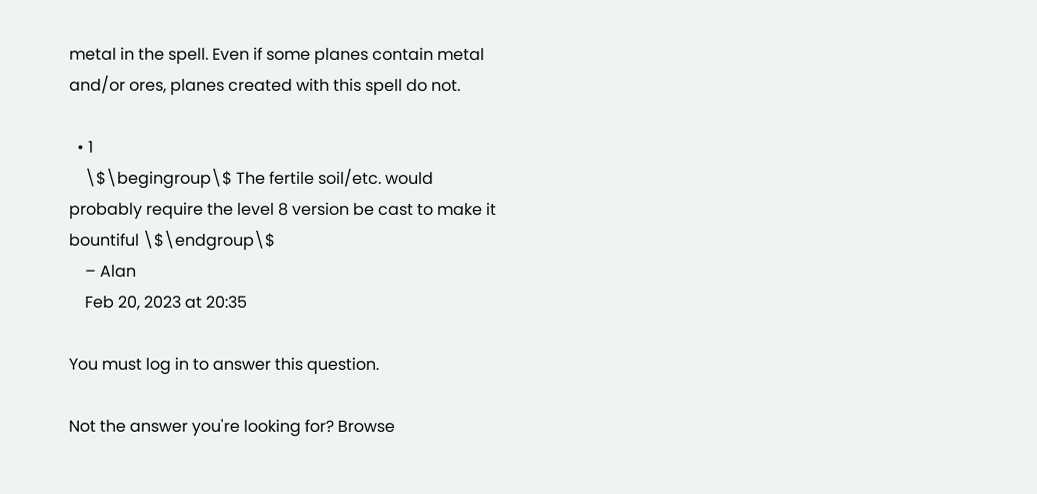metal in the spell. Even if some planes contain metal and/or ores, planes created with this spell do not.

  • 1
    \$\begingroup\$ The fertile soil/etc. would probably require the level 8 version be cast to make it bountiful \$\endgroup\$
    – Alan
    Feb 20, 2023 at 20:35

You must log in to answer this question.

Not the answer you're looking for? Browse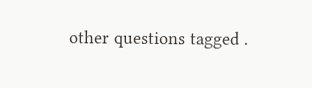other questions tagged .